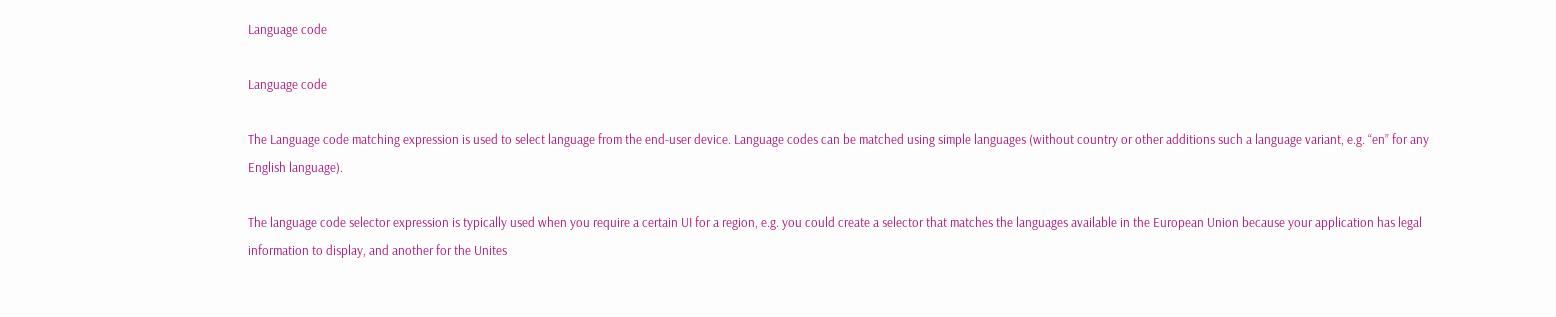Language code

Language code

The Language code matching expression is used to select language from the end-user device. Language codes can be matched using simple languages (without country or other additions such a language variant, e.g. “en” for any English language).

The language code selector expression is typically used when you require a certain UI for a region, e.g. you could create a selector that matches the languages available in the European Union because your application has legal information to display, and another for the Unites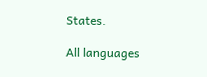States.

All languages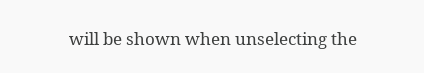will be shown when unselecting the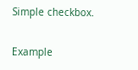Simple checkbox.

Example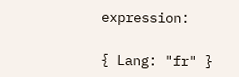expression:

{ Lang: "fr" }